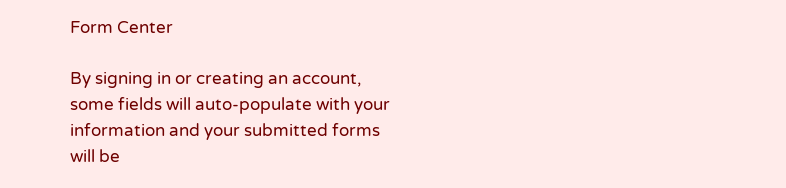Form Center

By signing in or creating an account, some fields will auto-populate with your information and your submitted forms will be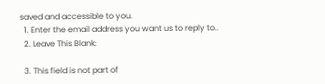saved and accessible to you.
  1. Enter the email address you want us to reply to..
  2. Leave This Blank:

  3. This field is not part of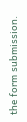the form submission.